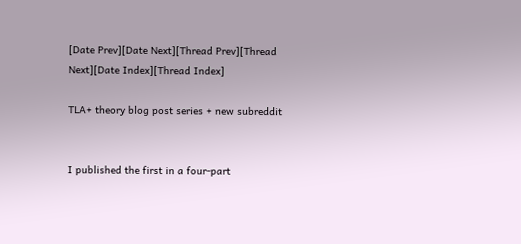[Date Prev][Date Next][Thread Prev][Thread Next][Date Index][Thread Index]

TLA+ theory blog post series + new subreddit


I published the first in a four-part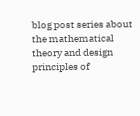blog post series about the mathematical theory and design principles of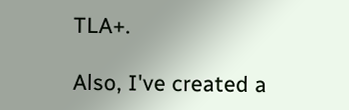TLA+.

Also, I've created a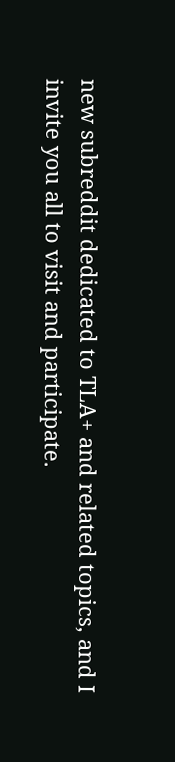new subreddit dedicated to TLA+ and related topics, and I invite you all to visit and participate.